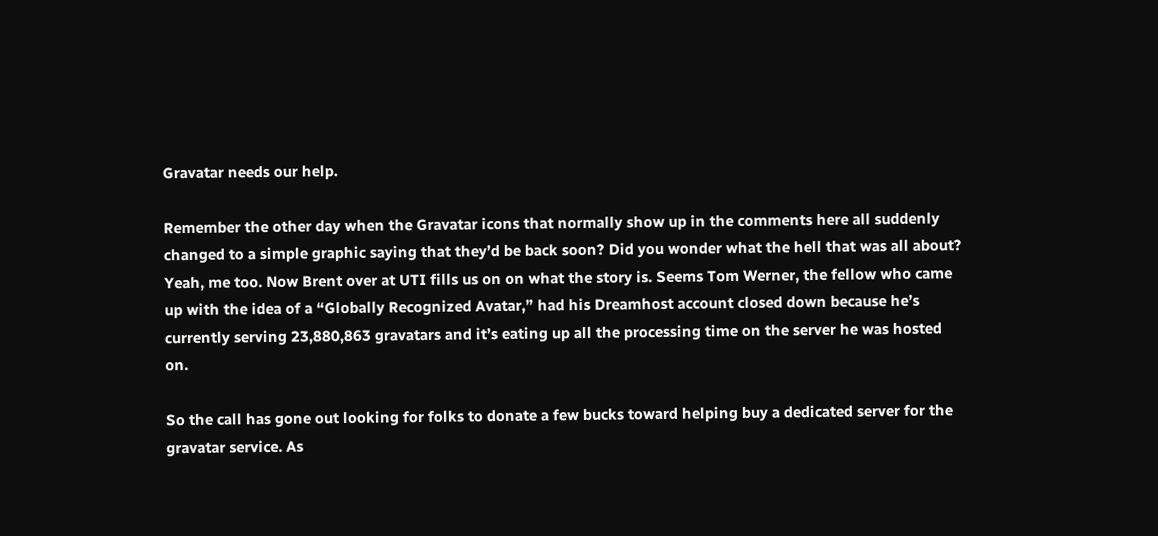Gravatar needs our help.

Remember the other day when the Gravatar icons that normally show up in the comments here all suddenly changed to a simple graphic saying that they’d be back soon? Did you wonder what the hell that was all about? Yeah, me too. Now Brent over at UTI fills us on on what the story is. Seems Tom Werner, the fellow who came up with the idea of a “Globally Recognized Avatar,” had his Dreamhost account closed down because he’s currently serving 23,880,863 gravatars and it’s eating up all the processing time on the server he was hosted on.

So the call has gone out looking for folks to donate a few bucks toward helping buy a dedicated server for the gravatar service. As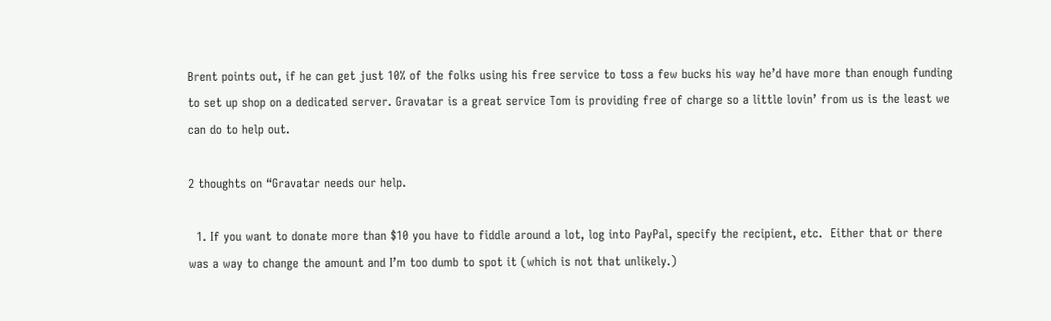Brent points out, if he can get just 10% of the folks using his free service to toss a few bucks his way he’d have more than enough funding to set up shop on a dedicated server. Gravatar is a great service Tom is providing free of charge so a little lovin’ from us is the least we can do to help out.

2 thoughts on “Gravatar needs our help.

  1. If you want to donate more than $10 you have to fiddle around a lot, log into PayPal, specify the recipient, etc.  Either that or there was a way to change the amount and I’m too dumb to spot it (which is not that unlikely.)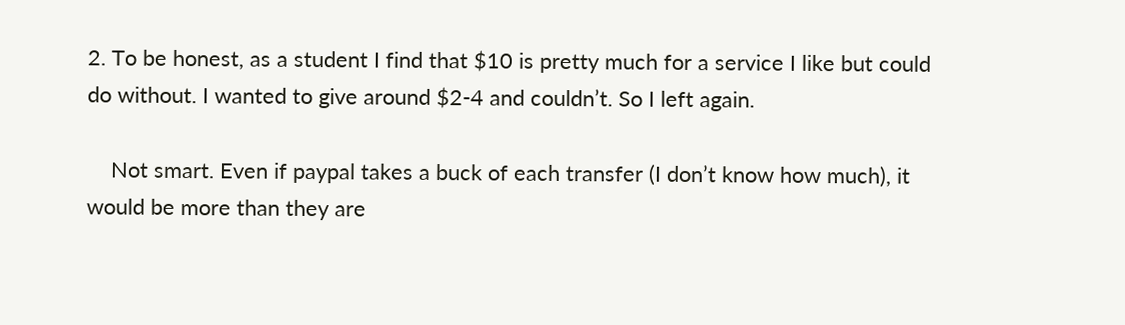2. To be honest, as a student I find that $10 is pretty much for a service I like but could do without. I wanted to give around $2-4 and couldn’t. So I left again.

    Not smart. Even if paypal takes a buck of each transfer (I don’t know how much), it would be more than they are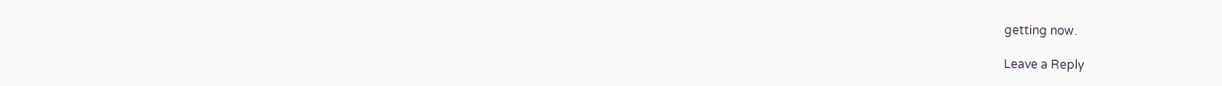getting now.

Leave a Reply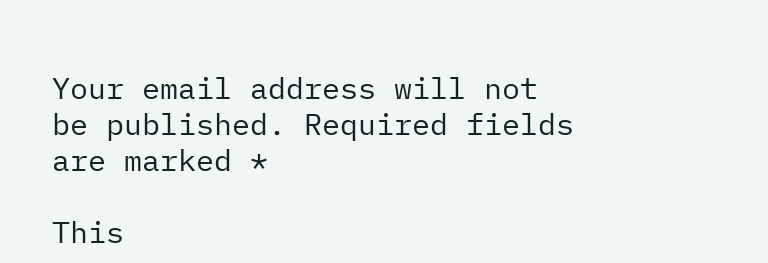Your email address will not be published. Required fields are marked *

This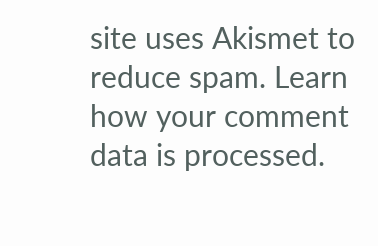site uses Akismet to reduce spam. Learn how your comment data is processed.